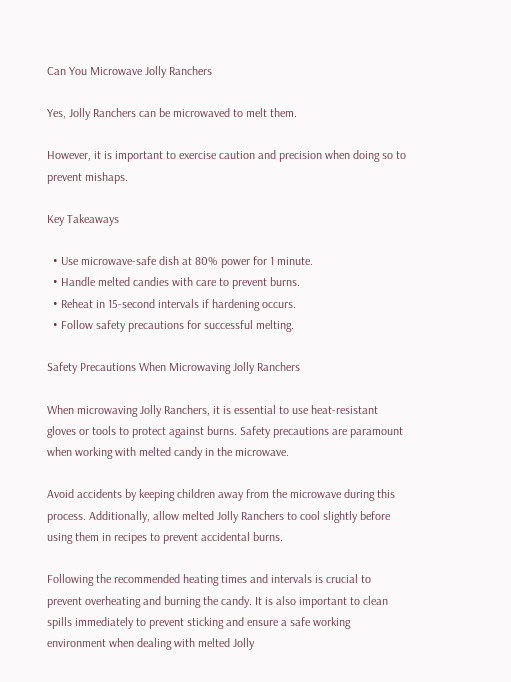Can You Microwave Jolly Ranchers

Yes, Jolly Ranchers can be microwaved to melt them.

However, it is important to exercise caution and precision when doing so to prevent mishaps.

Key Takeaways

  • Use microwave-safe dish at 80% power for 1 minute.
  • Handle melted candies with care to prevent burns.
  • Reheat in 15-second intervals if hardening occurs.
  • Follow safety precautions for successful melting.

Safety Precautions When Microwaving Jolly Ranchers

When microwaving Jolly Ranchers, it is essential to use heat-resistant gloves or tools to protect against burns. Safety precautions are paramount when working with melted candy in the microwave.

Avoid accidents by keeping children away from the microwave during this process. Additionally, allow melted Jolly Ranchers to cool slightly before using them in recipes to prevent accidental burns.

Following the recommended heating times and intervals is crucial to prevent overheating and burning the candy. It is also important to clean spills immediately to prevent sticking and ensure a safe working environment when dealing with melted Jolly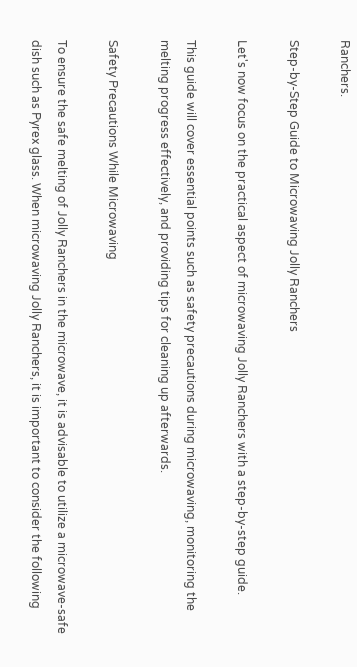Ranchers.

Step-by-Step Guide to Microwaving Jolly Ranchers

Let's now focus on the practical aspect of microwaving Jolly Ranchers with a step-by-step guide.

This guide will cover essential points such as safety precautions during microwaving, monitoring the melting progress effectively, and providing tips for cleaning up afterwards.

Safety Precautions While Microwaving

To ensure the safe melting of Jolly Ranchers in the microwave, it is advisable to utilize a microwave-safe dish such as Pyrex glass. When microwaving Jolly Ranchers, it is important to consider the following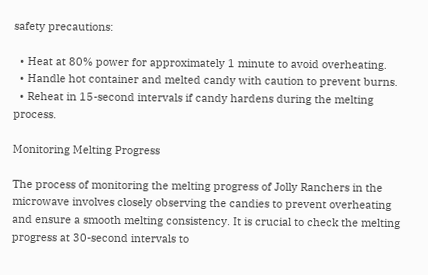safety precautions:

  • Heat at 80% power for approximately 1 minute to avoid overheating.
  • Handle hot container and melted candy with caution to prevent burns.
  • Reheat in 15-second intervals if candy hardens during the melting process.

Monitoring Melting Progress

The process of monitoring the melting progress of Jolly Ranchers in the microwave involves closely observing the candies to prevent overheating and ensure a smooth melting consistency. It is crucial to check the melting progress at 30-second intervals to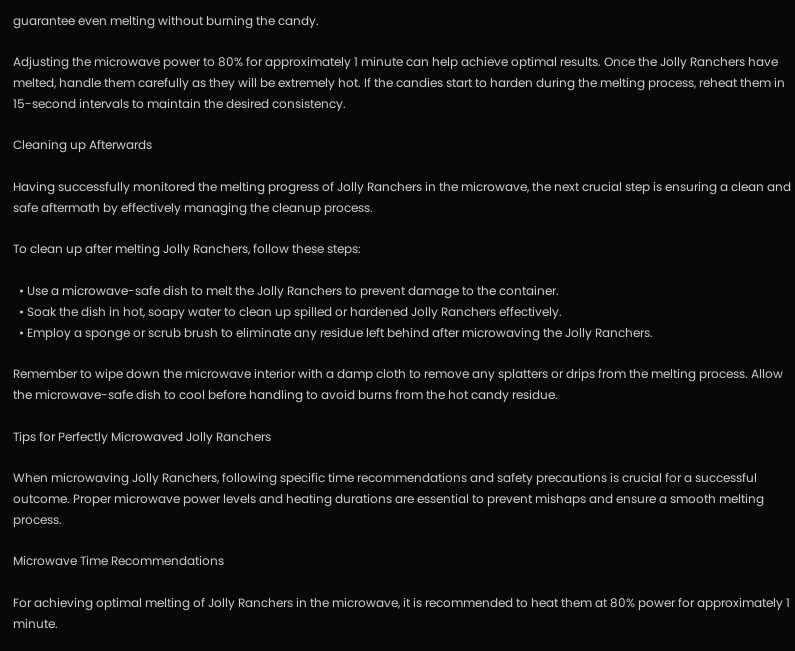guarantee even melting without burning the candy.

Adjusting the microwave power to 80% for approximately 1 minute can help achieve optimal results. Once the Jolly Ranchers have melted, handle them carefully as they will be extremely hot. If the candies start to harden during the melting process, reheat them in 15-second intervals to maintain the desired consistency.

Cleaning up Afterwards

Having successfully monitored the melting progress of Jolly Ranchers in the microwave, the next crucial step is ensuring a clean and safe aftermath by effectively managing the cleanup process.

To clean up after melting Jolly Ranchers, follow these steps:

  • Use a microwave-safe dish to melt the Jolly Ranchers to prevent damage to the container.
  • Soak the dish in hot, soapy water to clean up spilled or hardened Jolly Ranchers effectively.
  • Employ a sponge or scrub brush to eliminate any residue left behind after microwaving the Jolly Ranchers.

Remember to wipe down the microwave interior with a damp cloth to remove any splatters or drips from the melting process. Allow the microwave-safe dish to cool before handling to avoid burns from the hot candy residue.

Tips for Perfectly Microwaved Jolly Ranchers

When microwaving Jolly Ranchers, following specific time recommendations and safety precautions is crucial for a successful outcome. Proper microwave power levels and heating durations are essential to prevent mishaps and ensure a smooth melting process.

Microwave Time Recommendations

For achieving optimal melting of Jolly Ranchers in the microwave, it is recommended to heat them at 80% power for approximately 1 minute.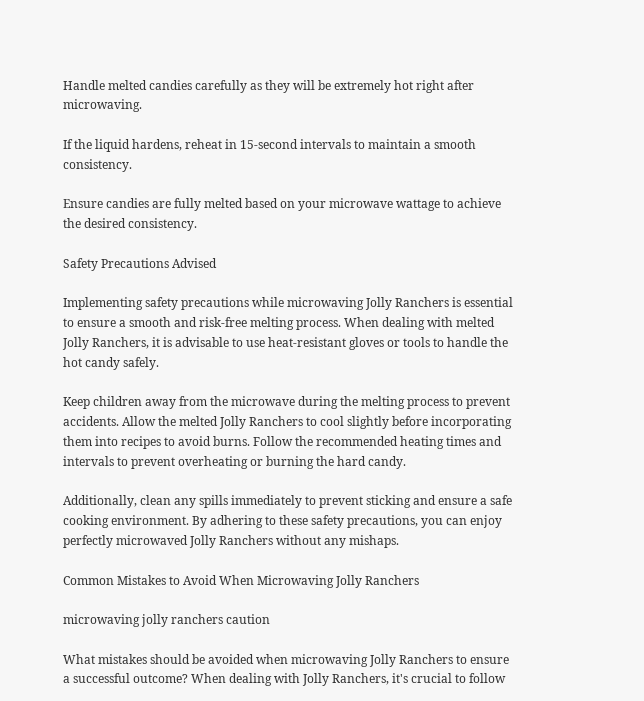Handle melted candies carefully as they will be extremely hot right after microwaving.

If the liquid hardens, reheat in 15-second intervals to maintain a smooth consistency.

Ensure candies are fully melted based on your microwave wattage to achieve the desired consistency.

Safety Precautions Advised

Implementing safety precautions while microwaving Jolly Ranchers is essential to ensure a smooth and risk-free melting process. When dealing with melted Jolly Ranchers, it is advisable to use heat-resistant gloves or tools to handle the hot candy safely.

Keep children away from the microwave during the melting process to prevent accidents. Allow the melted Jolly Ranchers to cool slightly before incorporating them into recipes to avoid burns. Follow the recommended heating times and intervals to prevent overheating or burning the hard candy.

Additionally, clean any spills immediately to prevent sticking and ensure a safe cooking environment. By adhering to these safety precautions, you can enjoy perfectly microwaved Jolly Ranchers without any mishaps.

Common Mistakes to Avoid When Microwaving Jolly Ranchers

microwaving jolly ranchers caution

What mistakes should be avoided when microwaving Jolly Ranchers to ensure a successful outcome? When dealing with Jolly Ranchers, it's crucial to follow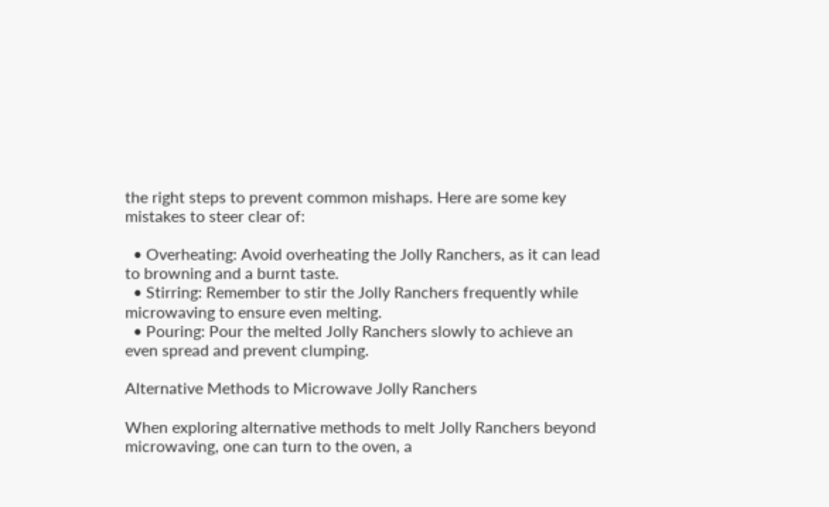the right steps to prevent common mishaps. Here are some key mistakes to steer clear of:

  • Overheating: Avoid overheating the Jolly Ranchers, as it can lead to browning and a burnt taste.
  • Stirring: Remember to stir the Jolly Ranchers frequently while microwaving to ensure even melting.
  • Pouring: Pour the melted Jolly Ranchers slowly to achieve an even spread and prevent clumping.

Alternative Methods to Microwave Jolly Ranchers

When exploring alternative methods to melt Jolly Ranchers beyond microwaving, one can turn to the oven, a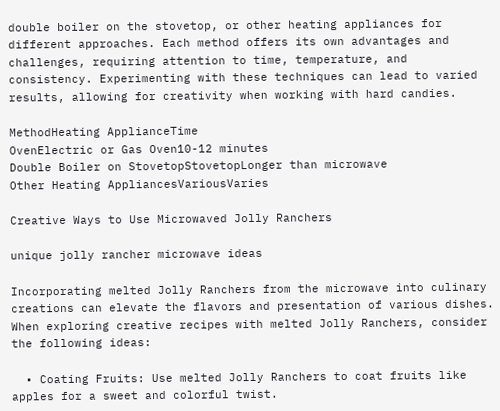double boiler on the stovetop, or other heating appliances for different approaches. Each method offers its own advantages and challenges, requiring attention to time, temperature, and consistency. Experimenting with these techniques can lead to varied results, allowing for creativity when working with hard candies.

MethodHeating ApplianceTime
OvenElectric or Gas Oven10-12 minutes
Double Boiler on StovetopStovetopLonger than microwave
Other Heating AppliancesVariousVaries

Creative Ways to Use Microwaved Jolly Ranchers

unique jolly rancher microwave ideas

Incorporating melted Jolly Ranchers from the microwave into culinary creations can elevate the flavors and presentation of various dishes. When exploring creative recipes with melted Jolly Ranchers, consider the following ideas:

  • Coating Fruits: Use melted Jolly Ranchers to coat fruits like apples for a sweet and colorful twist.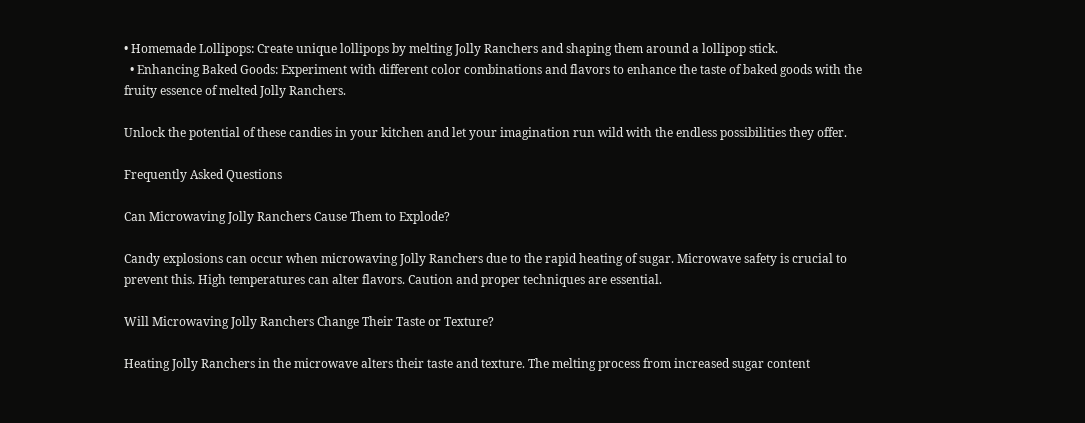• Homemade Lollipops: Create unique lollipops by melting Jolly Ranchers and shaping them around a lollipop stick.
  • Enhancing Baked Goods: Experiment with different color combinations and flavors to enhance the taste of baked goods with the fruity essence of melted Jolly Ranchers.

Unlock the potential of these candies in your kitchen and let your imagination run wild with the endless possibilities they offer.

Frequently Asked Questions

Can Microwaving Jolly Ranchers Cause Them to Explode?

Candy explosions can occur when microwaving Jolly Ranchers due to the rapid heating of sugar. Microwave safety is crucial to prevent this. High temperatures can alter flavors. Caution and proper techniques are essential.

Will Microwaving Jolly Ranchers Change Their Taste or Texture?

Heating Jolly Ranchers in the microwave alters their taste and texture. The melting process from increased sugar content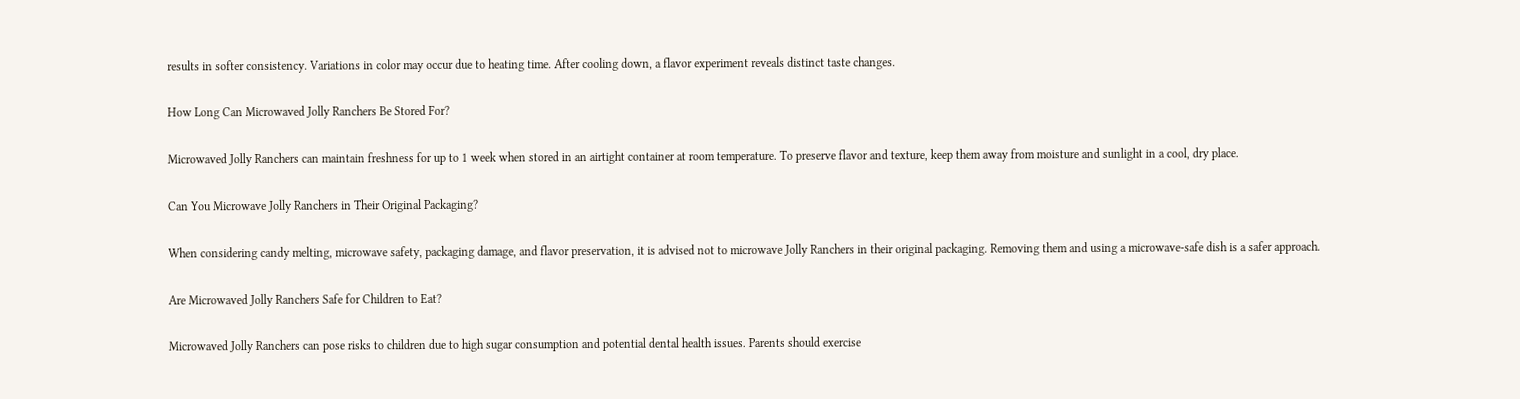results in softer consistency. Variations in color may occur due to heating time. After cooling down, a flavor experiment reveals distinct taste changes.

How Long Can Microwaved Jolly Ranchers Be Stored For?

Microwaved Jolly Ranchers can maintain freshness for up to 1 week when stored in an airtight container at room temperature. To preserve flavor and texture, keep them away from moisture and sunlight in a cool, dry place.

Can You Microwave Jolly Ranchers in Their Original Packaging?

When considering candy melting, microwave safety, packaging damage, and flavor preservation, it is advised not to microwave Jolly Ranchers in their original packaging. Removing them and using a microwave-safe dish is a safer approach.

Are Microwaved Jolly Ranchers Safe for Children to Eat?

Microwaved Jolly Ranchers can pose risks to children due to high sugar consumption and potential dental health issues. Parents should exercise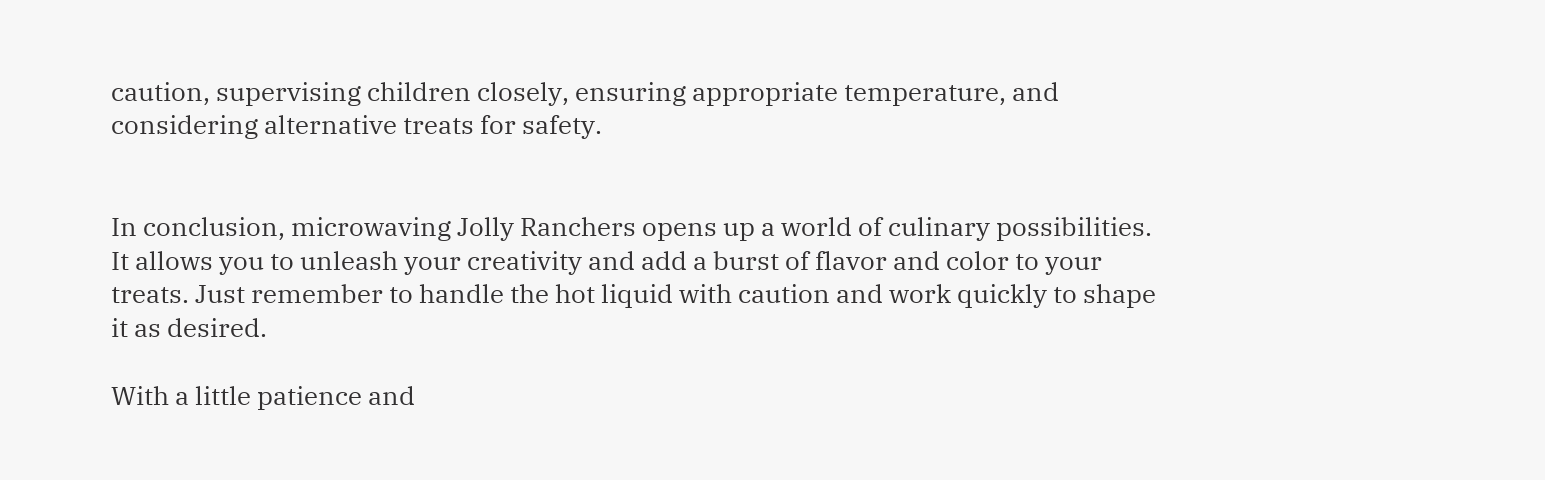caution, supervising children closely, ensuring appropriate temperature, and considering alternative treats for safety.


In conclusion, microwaving Jolly Ranchers opens up a world of culinary possibilities. It allows you to unleash your creativity and add a burst of flavor and color to your treats. Just remember to handle the hot liquid with caution and work quickly to shape it as desired.

With a little patience and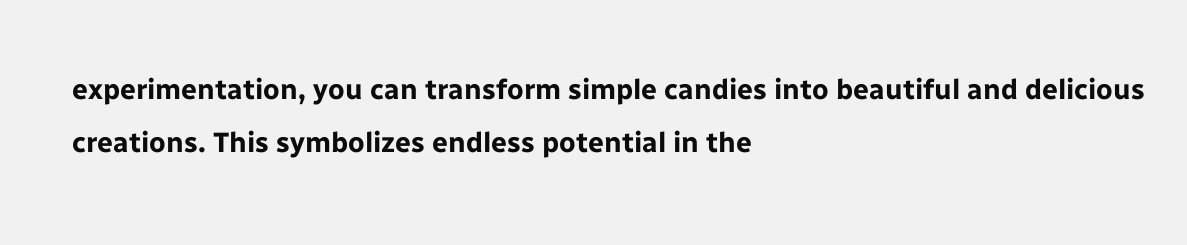experimentation, you can transform simple candies into beautiful and delicious creations. This symbolizes endless potential in the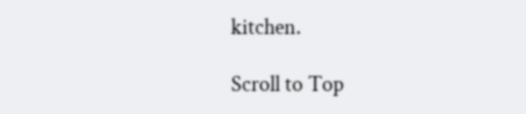kitchen.

Scroll to Top